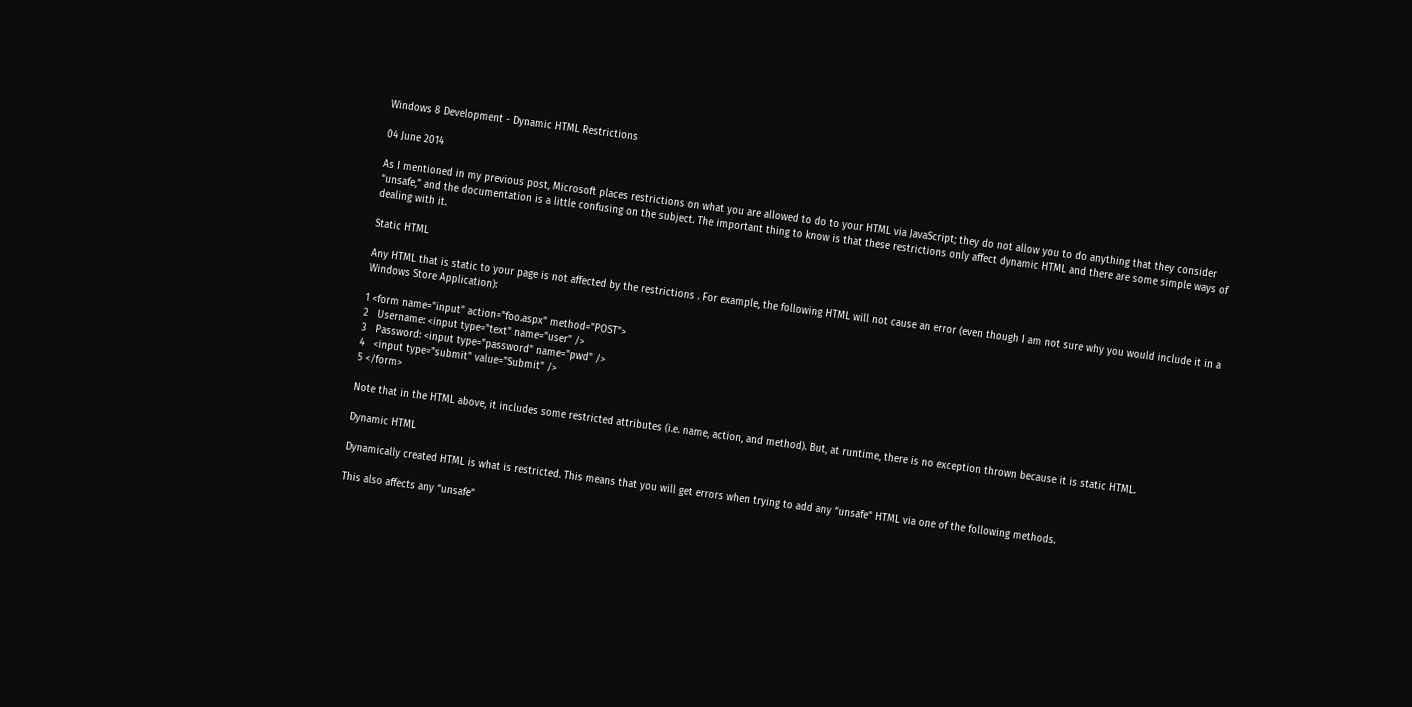Windows 8 Development - Dynamic HTML Restrictions

04 June 2014

As I mentioned in my previous post, Microsoft places restrictions on what you are allowed to do to your HTML via JavaScript; they do not allow you to do anything that they consider “unsafe,” and the documentation is a little confusing on the subject. The important thing to know is that these restrictions only affect dynamic HTML and there are some simple ways of dealing with it.

Static HTML

Any HTML that is static to your page is not affected by the restrictions . For example, the following HTML will not cause an error (even though I am not sure why you would include it in a Windows Store Application):

1 <form name="input" action="foo.aspx" method="POST">
2   Username: <input type="text" name="user" />
3   Password: <input type="password" name="pwd" />
4   <input type="submit" value="Submit" />
5 </form>

Note that in the HTML above, it includes some restricted attributes (i.e. name, action, and method). But, at runtime, there is no exception thrown because it is static HTML.

Dynamic HTML

Dynamically created HTML is what is restricted. This means that you will get errors when trying to add any “unsafe” HTML via one of the following methods.

This also affects any “unsafe”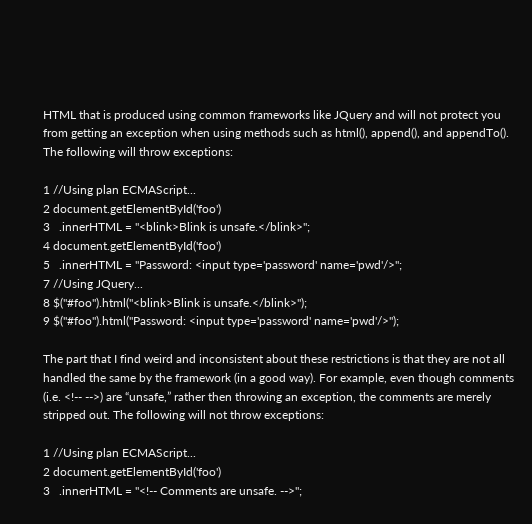HTML that is produced using common frameworks like JQuery and will not protect you from getting an exception when using methods such as html(), append(), and appendTo(). The following will throw exceptions:

1 //Using plan ECMAScript...
2 document.getElementById('foo')
3   .innerHTML = "<blink>Blink is unsafe.</blink>";
4 document.getElementById('foo')
5   .innerHTML = "Password: <input type='password' name='pwd'/>";
7 //Using JQuery...
8 $("#foo").html("<blink>Blink is unsafe.</blink>");
9 $("#foo").html("Password: <input type='password' name='pwd'/>");

The part that I find weird and inconsistent about these restrictions is that they are not all handled the same by the framework (in a good way). For example, even though comments (i.e. <!-- -->) are “unsafe,” rather then throwing an exception, the comments are merely stripped out. The following will not throw exceptions:

1 //Using plan ECMAScript...
2 document.getElementById('foo')
3   .innerHTML = "<!-- Comments are unsafe. -->";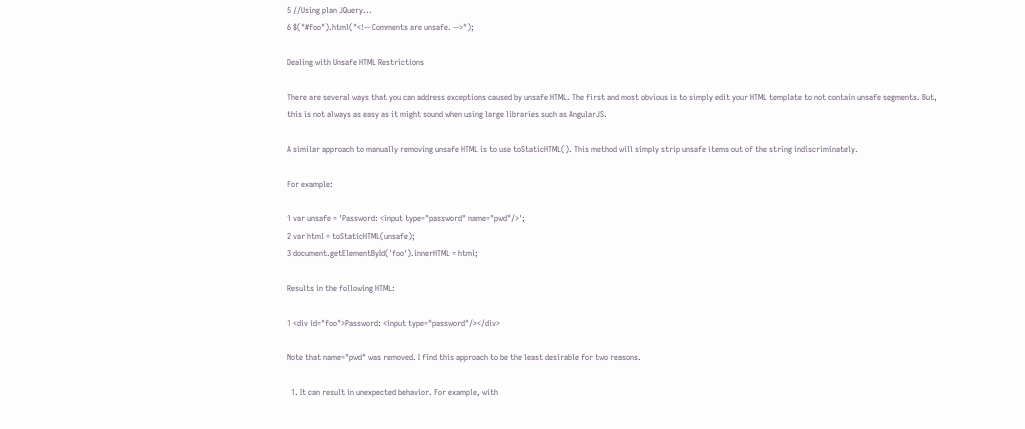5 //Using plan JQuery...
6 $("#foo").html("<!-- Comments are unsafe. -->");

Dealing with Unsafe HTML Restrictions

There are several ways that you can address exceptions caused by unsafe HTML. The first and most obvious is to simply edit your HTML template to not contain unsafe segments. But, this is not always as easy as it might sound when using large libraries such as AngularJS.

A similar approach to manually removing unsafe HTML is to use toStaticHTML(). This method will simply strip unsafe items out of the string indiscriminately.

For example:

1 var unsafe = 'Password: <input type="password" name="pwd"/>';
2 var html = toStaticHTML(unsafe);
3 document.getElementById('foo').innerHTML = html;

Results in the following HTML:

1 <div id="foo">Password: <input type="password"/></div>

Note that name="pwd" was removed. I find this approach to be the least desirable for two reasons.

  1. It can result in unexpected behavior. For example, with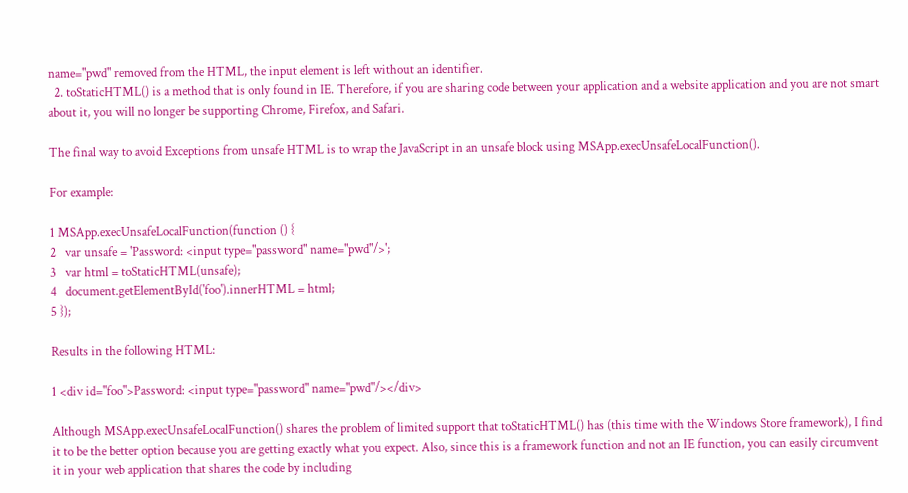name="pwd" removed from the HTML, the input element is left without an identifier.
  2. toStaticHTML() is a method that is only found in IE. Therefore, if you are sharing code between your application and a website application and you are not smart about it, you will no longer be supporting Chrome, Firefox, and Safari.

The final way to avoid Exceptions from unsafe HTML is to wrap the JavaScript in an unsafe block using MSApp.execUnsafeLocalFunction().

For example:

1 MSApp.execUnsafeLocalFunction(function () {
2   var unsafe = 'Password: <input type="password" name="pwd"/>';
3   var html = toStaticHTML(unsafe);
4   document.getElementById('foo').innerHTML = html;
5 });

Results in the following HTML:

1 <div id="foo">Password: <input type="password" name="pwd"/></div>

Although MSApp.execUnsafeLocalFunction() shares the problem of limited support that toStaticHTML() has (this time with the Windows Store framework), I find it to be the better option because you are getting exactly what you expect. Also, since this is a framework function and not an IE function, you can easily circumvent it in your web application that shares the code by including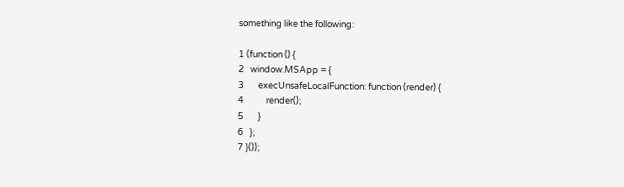something like the following:

1 (function () {
2   window.MSApp = {
3       execUnsafeLocalFunction: function (render) {
4           render();
5       }
6   };
7 }());